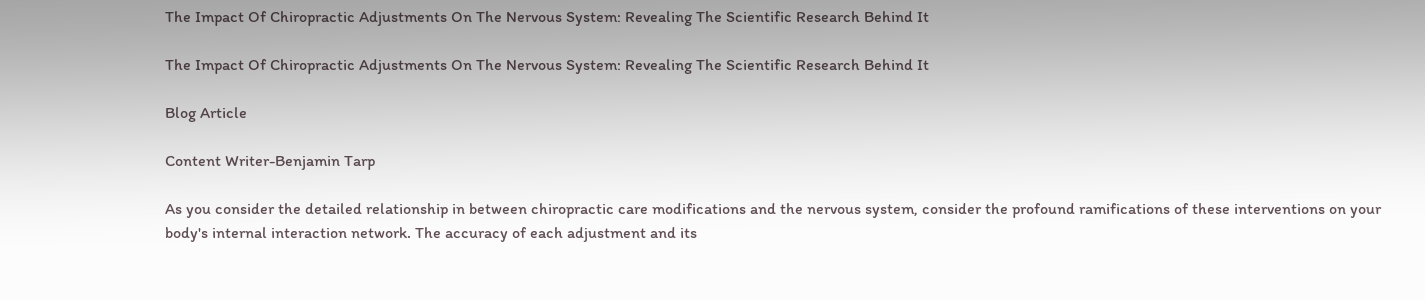The Impact Of Chiropractic Adjustments On The Nervous System: Revealing The Scientific Research Behind It

The Impact Of Chiropractic Adjustments On The Nervous System: Revealing The Scientific Research Behind It

Blog Article

Content Writer-Benjamin Tarp

As you consider the detailed relationship in between chiropractic care modifications and the nervous system, consider the profound ramifications of these interventions on your body's internal interaction network. The accuracy of each adjustment and its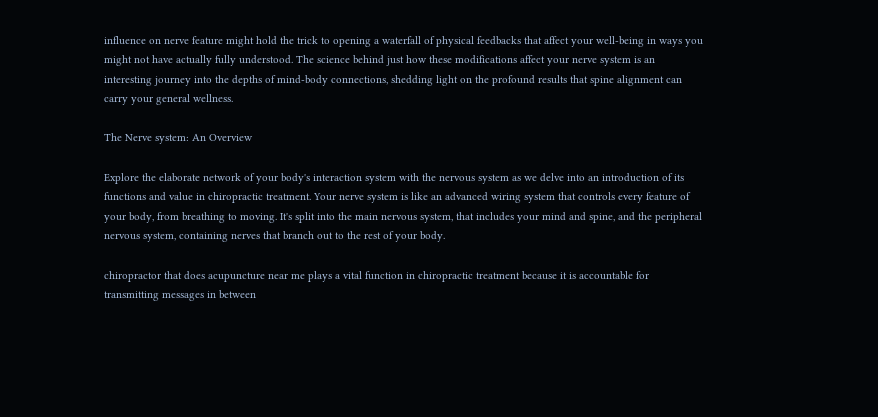influence on nerve feature might hold the trick to opening a waterfall of physical feedbacks that affect your well-being in ways you might not have actually fully understood. The science behind just how these modifications affect your nerve system is an interesting journey into the depths of mind-body connections, shedding light on the profound results that spine alignment can carry your general wellness.

The Nerve system: An Overview

Explore the elaborate network of your body's interaction system with the nervous system as we delve into an introduction of its functions and value in chiropractic treatment. Your nerve system is like an advanced wiring system that controls every feature of your body, from breathing to moving. It's split into the main nervous system, that includes your mind and spine, and the peripheral nervous system, containing nerves that branch out to the rest of your body.

chiropractor that does acupuncture near me plays a vital function in chiropractic treatment because it is accountable for transmitting messages in between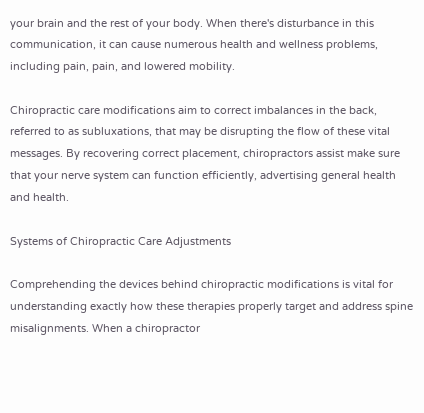your brain and the rest of your body. When there's disturbance in this communication, it can cause numerous health and wellness problems, including pain, pain, and lowered mobility.

Chiropractic care modifications aim to correct imbalances in the back, referred to as subluxations, that may be disrupting the flow of these vital messages. By recovering correct placement, chiropractors assist make sure that your nerve system can function efficiently, advertising general health and health.

Systems of Chiropractic Care Adjustments

Comprehending the devices behind chiropractic modifications is vital for understanding exactly how these therapies properly target and address spine misalignments. When a chiropractor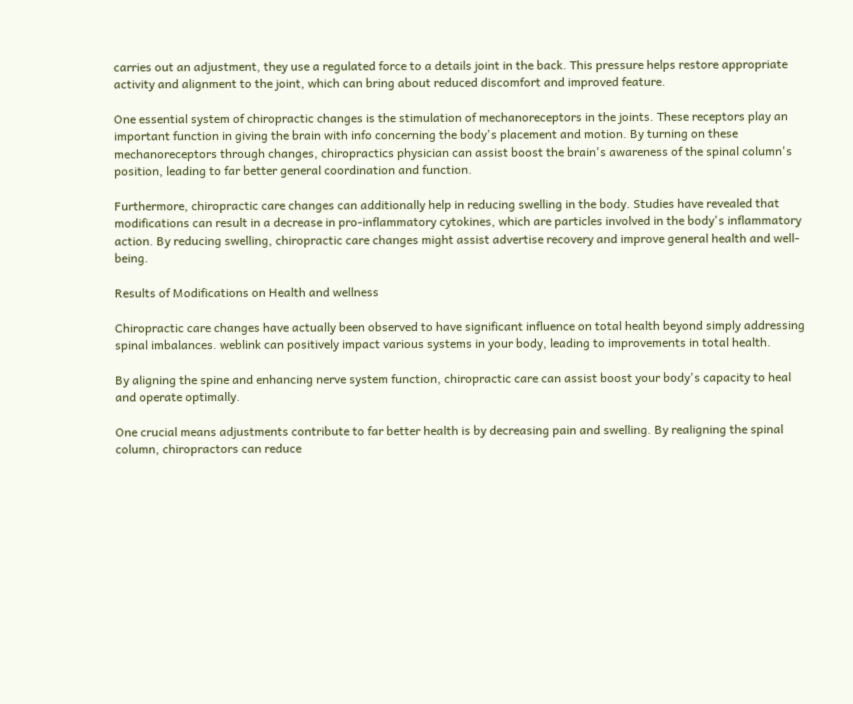carries out an adjustment, they use a regulated force to a details joint in the back. This pressure helps restore appropriate activity and alignment to the joint, which can bring about reduced discomfort and improved feature.

One essential system of chiropractic changes is the stimulation of mechanoreceptors in the joints. These receptors play an important function in giving the brain with info concerning the body's placement and motion. By turning on these mechanoreceptors through changes, chiropractics physician can assist boost the brain's awareness of the spinal column's position, leading to far better general coordination and function.

Furthermore, chiropractic care changes can additionally help in reducing swelling in the body. Studies have revealed that modifications can result in a decrease in pro-inflammatory cytokines, which are particles involved in the body's inflammatory action. By reducing swelling, chiropractic care changes might assist advertise recovery and improve general health and well-being.

Results of Modifications on Health and wellness

Chiropractic care changes have actually been observed to have significant influence on total health beyond simply addressing spinal imbalances. weblink can positively impact various systems in your body, leading to improvements in total health.

By aligning the spine and enhancing nerve system function, chiropractic care can assist boost your body's capacity to heal and operate optimally.

One crucial means adjustments contribute to far better health is by decreasing pain and swelling. By realigning the spinal column, chiropractors can reduce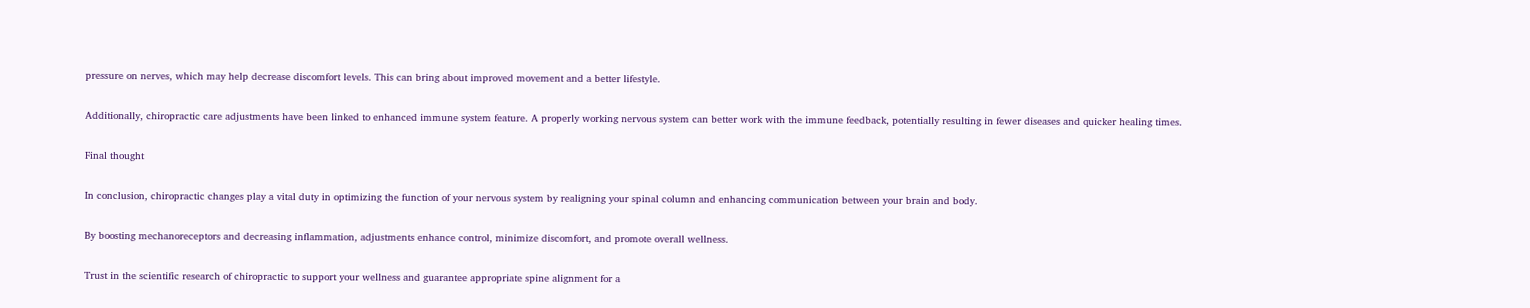pressure on nerves, which may help decrease discomfort levels. This can bring about improved movement and a better lifestyle.

Additionally, chiropractic care adjustments have been linked to enhanced immune system feature. A properly working nervous system can better work with the immune feedback, potentially resulting in fewer diseases and quicker healing times.

Final thought

In conclusion, chiropractic changes play a vital duty in optimizing the function of your nervous system by realigning your spinal column and enhancing communication between your brain and body.

By boosting mechanoreceptors and decreasing inflammation, adjustments enhance control, minimize discomfort, and promote overall wellness.

Trust in the scientific research of chiropractic to support your wellness and guarantee appropriate spine alignment for a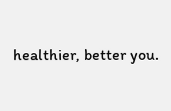healthier, better you.